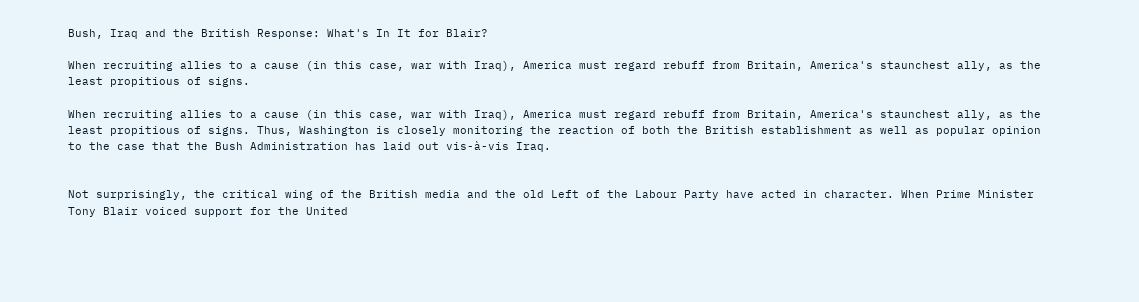Bush, Iraq and the British Response: What's In It for Blair?

When recruiting allies to a cause (in this case, war with Iraq), America must regard rebuff from Britain, America's staunchest ally, as the least propitious of signs.

When recruiting allies to a cause (in this case, war with Iraq), America must regard rebuff from Britain, America's staunchest ally, as the least propitious of signs. Thus, Washington is closely monitoring the reaction of both the British establishment as well as popular opinion to the case that the Bush Administration has laid out vis-à-vis Iraq.


Not surprisingly, the critical wing of the British media and the old Left of the Labour Party have acted in character. When Prime Minister Tony Blair voiced support for the United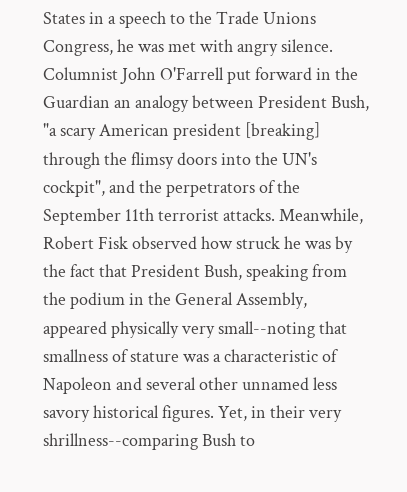States in a speech to the Trade Unions Congress, he was met with angry silence. Columnist John O'Farrell put forward in the Guardian an analogy between President Bush, "a scary American president [breaking] through the flimsy doors into the UN's cockpit", and the perpetrators of the September 11th terrorist attacks. Meanwhile, Robert Fisk observed how struck he was by the fact that President Bush, speaking from the podium in the General Assembly, appeared physically very small--noting that smallness of stature was a characteristic of Napoleon and several other unnamed less savory historical figures. Yet, in their very shrillness--comparing Bush to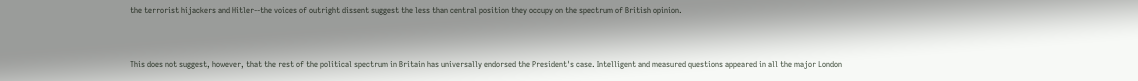the terrorist hijackers and Hitler--the voices of outright dissent suggest the less than central position they occupy on the spectrum of British opinion.


This does not suggest, however, that the rest of the political spectrum in Britain has universally endorsed the President's case. Intelligent and measured questions appeared in all the major London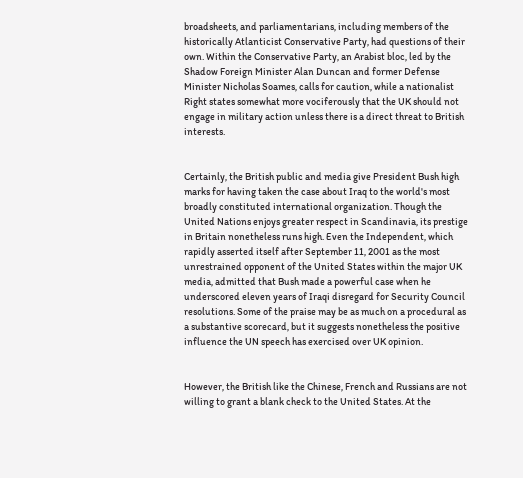broadsheets, and parliamentarians, including members of the historically Atlanticist Conservative Party, had questions of their own. Within the Conservative Party, an Arabist bloc, led by the Shadow Foreign Minister Alan Duncan and former Defense Minister Nicholas Soames, calls for caution, while a nationalist Right states somewhat more vociferously that the UK should not engage in military action unless there is a direct threat to British interests.


Certainly, the British public and media give President Bush high marks for having taken the case about Iraq to the world's most broadly constituted international organization. Though the United Nations enjoys greater respect in Scandinavia, its prestige in Britain nonetheless runs high. Even the Independent, which rapidly asserted itself after September 11, 2001 as the most unrestrained opponent of the United States within the major UK media, admitted that Bush made a powerful case when he underscored eleven years of Iraqi disregard for Security Council resolutions. Some of the praise may be as much on a procedural as a substantive scorecard, but it suggests nonetheless the positive influence the UN speech has exercised over UK opinion.


However, the British like the Chinese, French and Russians are not willing to grant a blank check to the United States. At the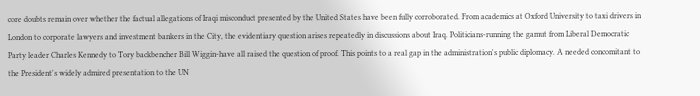core doubts remain over whether the factual allegations of Iraqi misconduct presented by the United States have been fully corroborated. From academics at Oxford University to taxi drivers in London to corporate lawyers and investment bankers in the City, the evidentiary question arises repeatedly in discussions about Iraq. Politicians-running the gamut from Liberal Democratic Party leader Charles Kennedy to Tory backbencher Bill Wiggin-have all raised the question of proof. This points to a real gap in the administration's public diplomacy. A needed concomitant to the President's widely admired presentation to the UN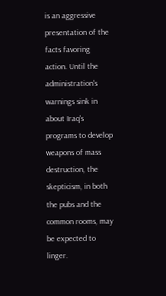is an aggressive presentation of the facts favoring action. Until the administration's warnings sink in about Iraq's programs to develop weapons of mass destruction, the skepticism, in both the pubs and the common rooms, may be expected to linger.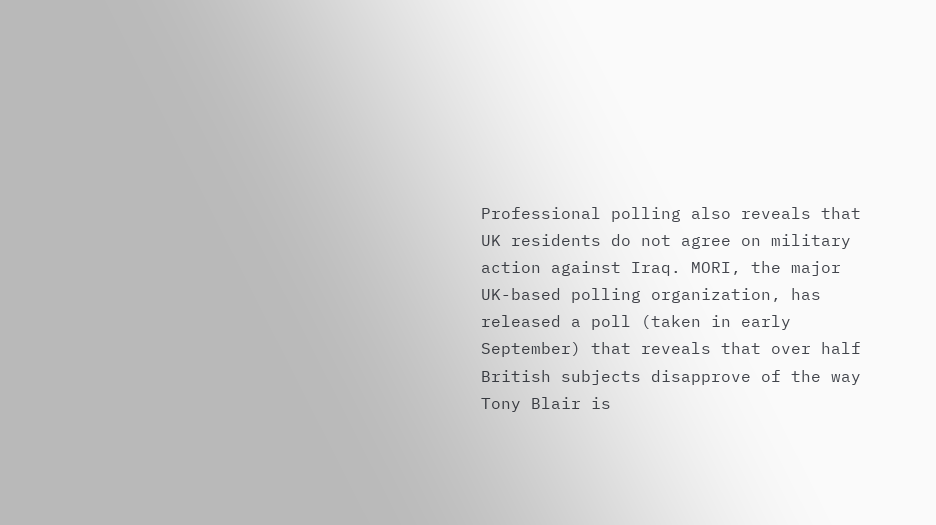Professional polling also reveals that UK residents do not agree on military action against Iraq. MORI, the major UK-based polling organization, has released a poll (taken in early September) that reveals that over half British subjects disapprove of the way Tony Blair is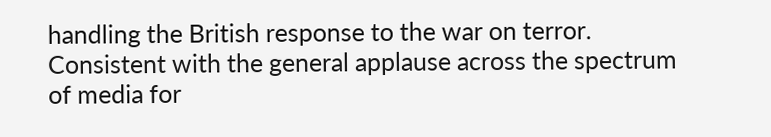handling the British response to the war on terror. Consistent with the general applause across the spectrum of media for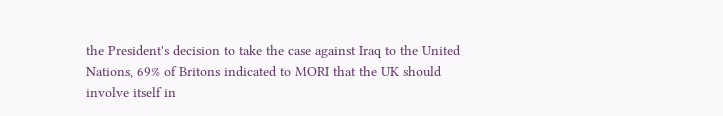the President's decision to take the case against Iraq to the United Nations, 69% of Britons indicated to MORI that the UK should involve itself in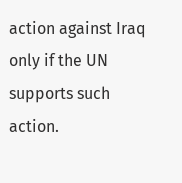action against Iraq only if the UN supports such action.